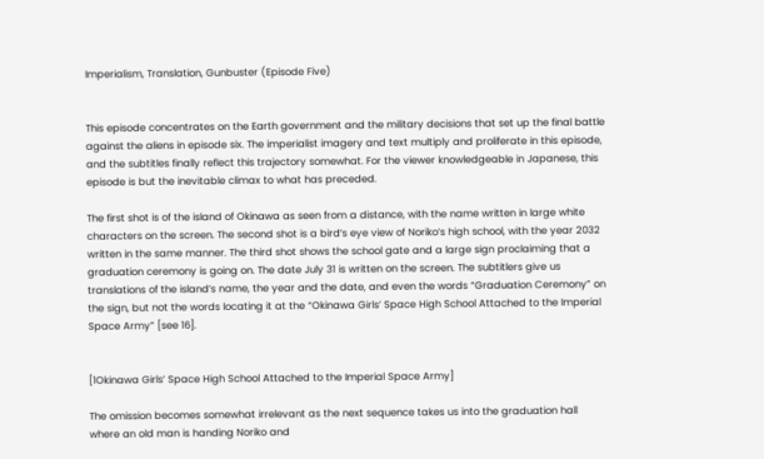Imperialism, Translation, Gunbuster (Episode Five)


This episode concentrates on the Earth government and the military decisions that set up the final battle against the aliens in episode six. The imperialist imagery and text multiply and proliferate in this episode, and the subtitles finally reflect this trajectory somewhat. For the viewer knowledgeable in Japanese, this episode is but the inevitable climax to what has preceded.

The first shot is of the island of Okinawa as seen from a distance, with the name written in large white characters on the screen. The second shot is a bird’s eye view of Noriko’s high school, with the year 2032 written in the same manner. The third shot shows the school gate and a large sign proclaiming that a graduation ceremony is going on. The date July 31 is written on the screen. The subtitlers give us translations of the island’s name, the year and the date, and even the words “Graduation Ceremony” on the sign, but not the words locating it at the “Okinawa Girls’ Space High School Attached to the Imperial Space Army” [see 16].


[1Okinawa Girls’ Space High School Attached to the Imperial Space Army]

The omission becomes somewhat irrelevant as the next sequence takes us into the graduation hall where an old man is handing Noriko and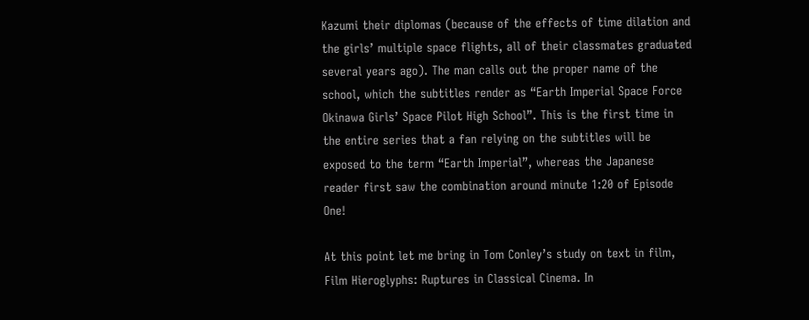Kazumi their diplomas (because of the effects of time dilation and the girls’ multiple space flights, all of their classmates graduated several years ago). The man calls out the proper name of the school, which the subtitles render as “Earth Imperial Space Force Okinawa Girls’ Space Pilot High School”. This is the first time in the entire series that a fan relying on the subtitles will be exposed to the term “Earth Imperial”, whereas the Japanese reader first saw the combination around minute 1:20 of Episode One!

At this point let me bring in Tom Conley’s study on text in film, Film Hieroglyphs: Ruptures in Classical Cinema. In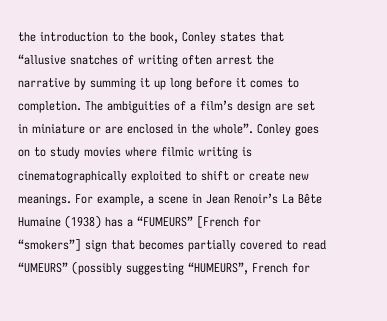the introduction to the book, Conley states that “allusive snatches of writing often arrest the narrative by summing it up long before it comes to completion. The ambiguities of a film’s design are set in miniature or are enclosed in the whole”. Conley goes on to study movies where filmic writing is cinematographically exploited to shift or create new meanings. For example, a scene in Jean Renoir’s La Bête Humaine (1938) has a “FUMEURS” [French for “smokers”] sign that becomes partially covered to read “UMEURS” (possibly suggesting “HUMEURS”, French for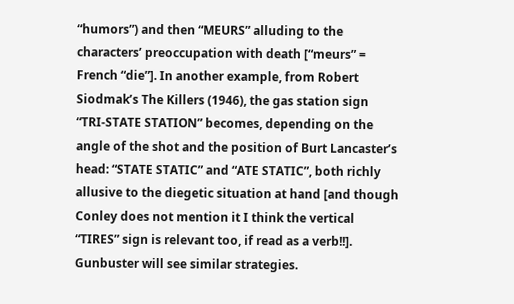“humors”) and then “MEURS” alluding to the characters’ preoccupation with death [“meurs” = French “die”]. In another example, from Robert Siodmak’s The Killers (1946), the gas station sign “TRI-STATE STATION” becomes, depending on the angle of the shot and the position of Burt Lancaster’s head: “STATE STATIC” and “ATE STATIC”, both richly allusive to the diegetic situation at hand [and though Conley does not mention it I think the vertical “TIRES” sign is relevant too, if read as a verb!!]. Gunbuster will see similar strategies.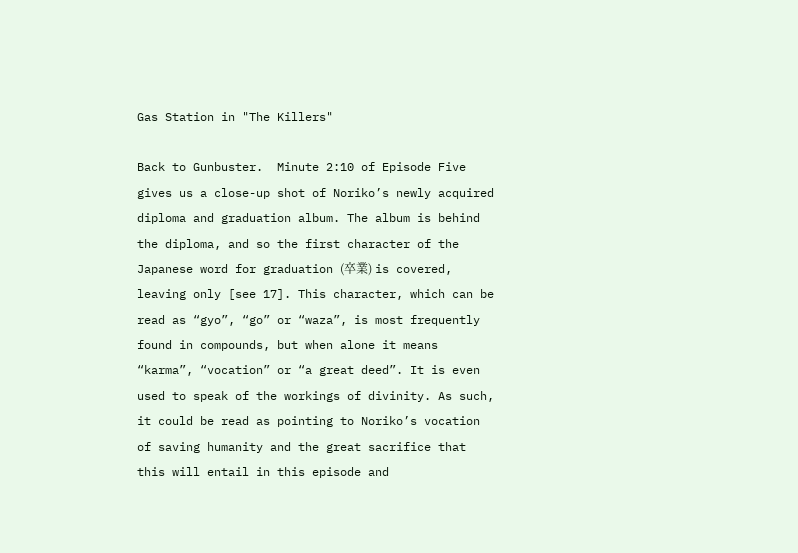Gas Station in "The Killers"

Back to Gunbuster.  Minute 2:10 of Episode Five gives us a close-up shot of Noriko’s newly acquired diploma and graduation album. The album is behind the diploma, and so the first character of the Japanese word for graduation (卒業) is covered, leaving only [see 17]. This character, which can be read as “gyo”, “go” or “waza”, is most frequently found in compounds, but when alone it means “karma”, “vocation” or “a great deed”. It is even used to speak of the workings of divinity. As such, it could be read as pointing to Noriko’s vocation of saving humanity and the great sacrifice that this will entail in this episode and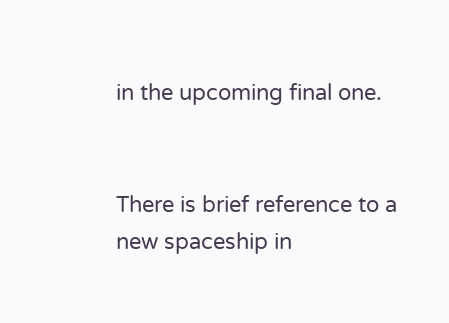in the upcoming final one.


There is brief reference to a new spaceship in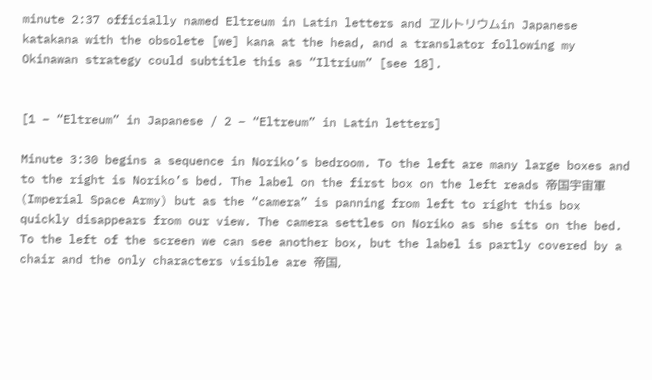minute 2:37 officially named Eltreum in Latin letters and ヱルトリウムin Japanese katakana with the obsolete [we] kana at the head, and a translator following my Okinawan strategy could subtitle this as “Iltrium” [see 18].


[1 – “Eltreum” in Japanese / 2 – “Eltreum” in Latin letters]

Minute 3:30 begins a sequence in Noriko’s bedroom. To the left are many large boxes and to the right is Noriko’s bed. The label on the first box on the left reads 帝国宇宙軍 (Imperial Space Army) but as the “camera” is panning from left to right this box quickly disappears from our view. The camera settles on Noriko as she sits on the bed. To the left of the screen we can see another box, but the label is partly covered by a chair and the only characters visible are 帝国,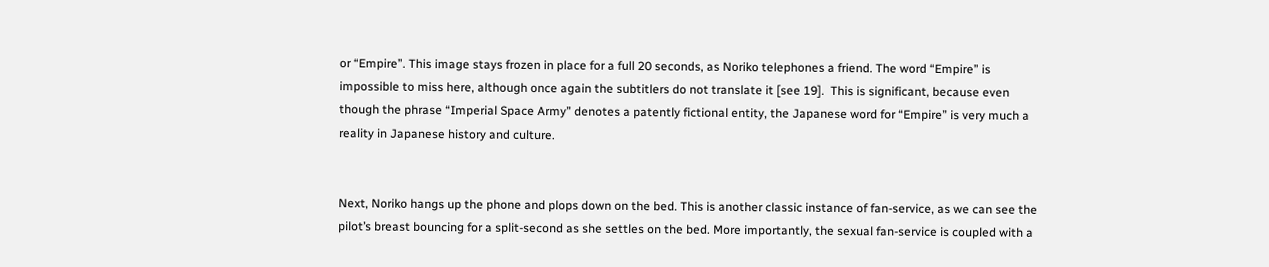or “Empire”. This image stays frozen in place for a full 20 seconds, as Noriko telephones a friend. The word “Empire” is impossible to miss here, although once again the subtitlers do not translate it [see 19].  This is significant, because even though the phrase “Imperial Space Army” denotes a patently fictional entity, the Japanese word for “Empire” is very much a reality in Japanese history and culture.


Next, Noriko hangs up the phone and plops down on the bed. This is another classic instance of fan-service, as we can see the pilot’s breast bouncing for a split-second as she settles on the bed. More importantly, the sexual fan-service is coupled with a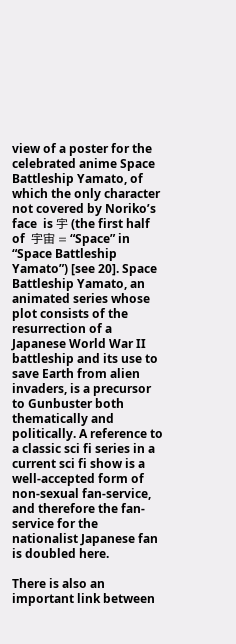view of a poster for the celebrated anime Space Battleship Yamato, of which the only character not covered by Noriko’s face  is 宇 (the first half of  宇宙 = “Space” in “Space Battleship Yamato”) [see 20]. Space Battleship Yamato, an animated series whose plot consists of the resurrection of a Japanese World War II battleship and its use to save Earth from alien invaders, is a precursor to Gunbuster both thematically and politically. A reference to a classic sci fi series in a current sci fi show is a well-accepted form of non-sexual fan-service, and therefore the fan-service for the nationalist Japanese fan is doubled here.

There is also an important link between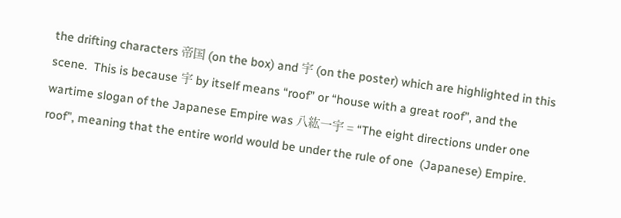the drifting characters 帝国 (on the box) and 宇 (on the poster) which are highlighted in this scene.  This is because 宇 by itself means “roof” or “house with a great roof”, and the wartime slogan of the Japanese Empire was 八紘一宇 = “The eight directions under one roof”, meaning that the entire world would be under the rule of one  (Japanese) Empire.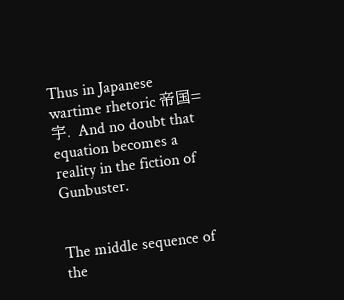Thus in Japanese wartime rhetoric 帝国=宇.  And no doubt that equation becomes a reality in the fiction of Gunbuster.


The middle sequence of the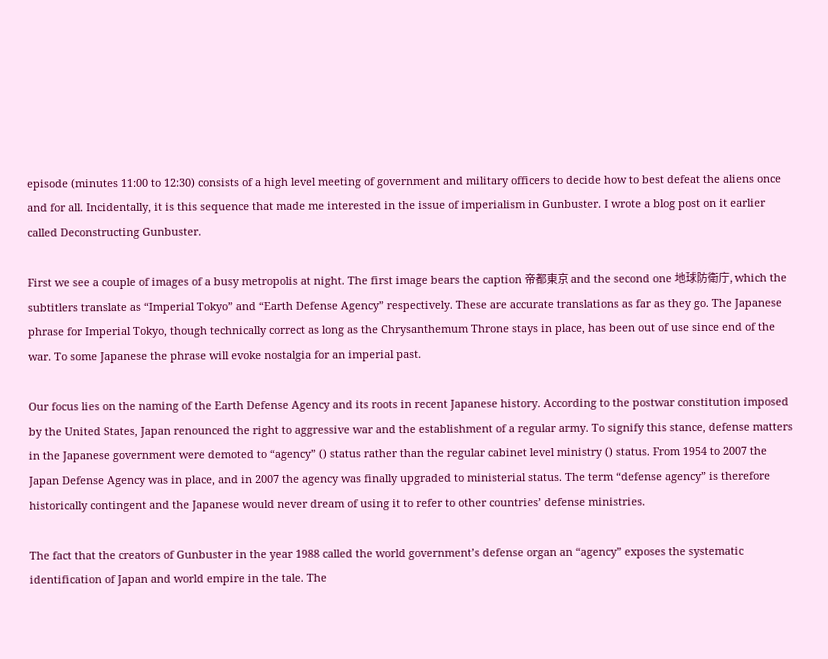episode (minutes 11:00 to 12:30) consists of a high level meeting of government and military officers to decide how to best defeat the aliens once and for all. Incidentally, it is this sequence that made me interested in the issue of imperialism in Gunbuster. I wrote a blog post on it earlier called Deconstructing Gunbuster.

First we see a couple of images of a busy metropolis at night. The first image bears the caption 帝都東京 and the second one 地球防衛庁, which the subtitlers translate as “Imperial Tokyo” and “Earth Defense Agency” respectively. These are accurate translations as far as they go. The Japanese phrase for Imperial Tokyo, though technically correct as long as the Chrysanthemum Throne stays in place, has been out of use since end of the war. To some Japanese the phrase will evoke nostalgia for an imperial past.

Our focus lies on the naming of the Earth Defense Agency and its roots in recent Japanese history. According to the postwar constitution imposed by the United States, Japan renounced the right to aggressive war and the establishment of a regular army. To signify this stance, defense matters in the Japanese government were demoted to “agency” () status rather than the regular cabinet level ministry () status. From 1954 to 2007 the Japan Defense Agency was in place, and in 2007 the agency was finally upgraded to ministerial status. The term “defense agency” is therefore historically contingent and the Japanese would never dream of using it to refer to other countries’ defense ministries.

The fact that the creators of Gunbuster in the year 1988 called the world government’s defense organ an “agency” exposes the systematic identification of Japan and world empire in the tale. The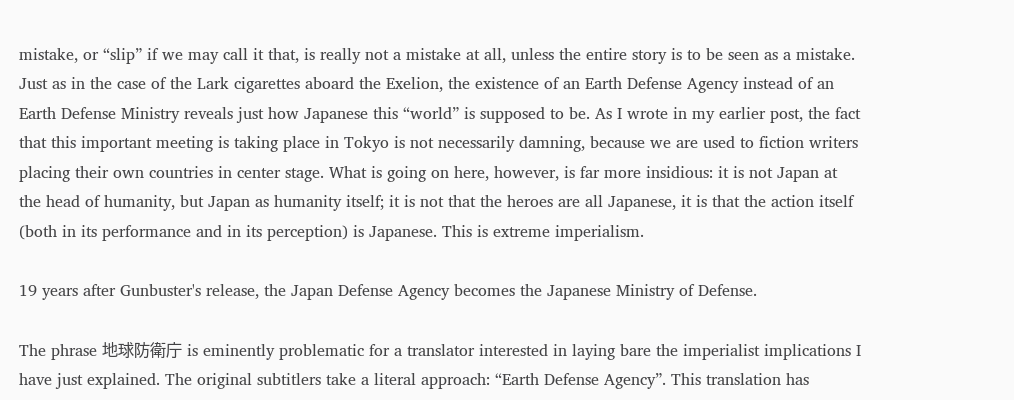mistake, or “slip” if we may call it that, is really not a mistake at all, unless the entire story is to be seen as a mistake. Just as in the case of the Lark cigarettes aboard the Exelion, the existence of an Earth Defense Agency instead of an Earth Defense Ministry reveals just how Japanese this “world” is supposed to be. As I wrote in my earlier post, the fact that this important meeting is taking place in Tokyo is not necessarily damning, because we are used to fiction writers placing their own countries in center stage. What is going on here, however, is far more insidious: it is not Japan at the head of humanity, but Japan as humanity itself; it is not that the heroes are all Japanese, it is that the action itself (both in its performance and in its perception) is Japanese. This is extreme imperialism.

19 years after Gunbuster's release, the Japan Defense Agency becomes the Japanese Ministry of Defense.

The phrase 地球防衛庁 is eminently problematic for a translator interested in laying bare the imperialist implications I have just explained. The original subtitlers take a literal approach: “Earth Defense Agency”. This translation has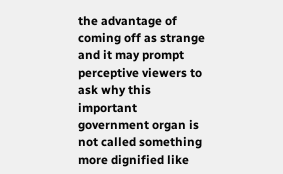the advantage of coming off as strange and it may prompt perceptive viewers to ask why this important government organ is not called something more dignified like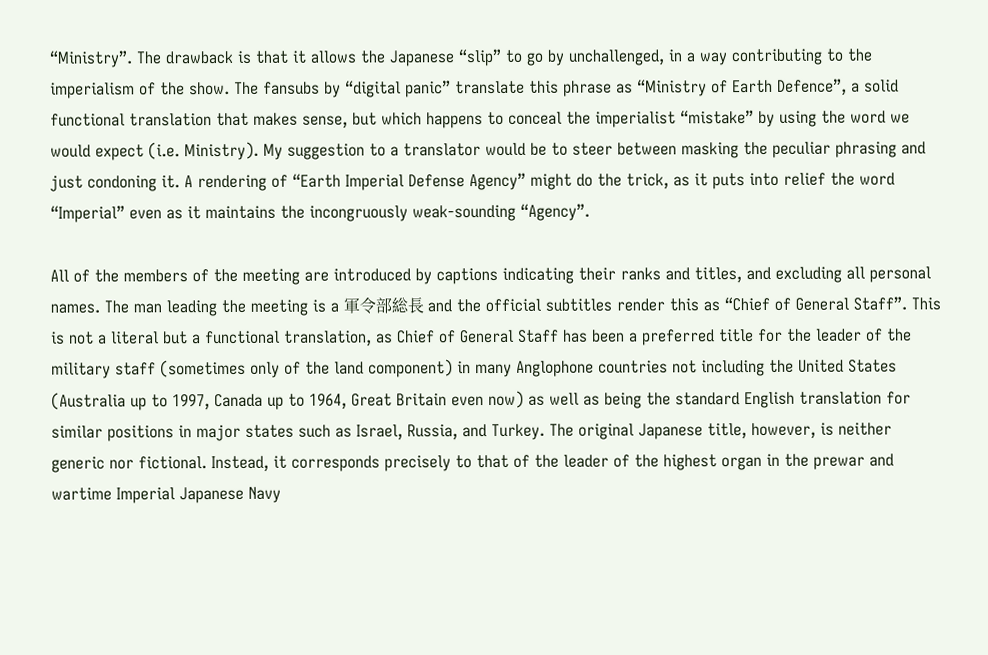“Ministry”. The drawback is that it allows the Japanese “slip” to go by unchallenged, in a way contributing to the imperialism of the show. The fansubs by “digital panic” translate this phrase as “Ministry of Earth Defence”, a solid functional translation that makes sense, but which happens to conceal the imperialist “mistake” by using the word we would expect (i.e. Ministry). My suggestion to a translator would be to steer between masking the peculiar phrasing and just condoning it. A rendering of “Earth Imperial Defense Agency” might do the trick, as it puts into relief the word “Imperial” even as it maintains the incongruously weak-sounding “Agency”.

All of the members of the meeting are introduced by captions indicating their ranks and titles, and excluding all personal names. The man leading the meeting is a 軍令部総長 and the official subtitles render this as “Chief of General Staff”. This is not a literal but a functional translation, as Chief of General Staff has been a preferred title for the leader of the military staff (sometimes only of the land component) in many Anglophone countries not including the United States (Australia up to 1997, Canada up to 1964, Great Britain even now) as well as being the standard English translation for similar positions in major states such as Israel, Russia, and Turkey. The original Japanese title, however, is neither generic nor fictional. Instead, it corresponds precisely to that of the leader of the highest organ in the prewar and wartime Imperial Japanese Navy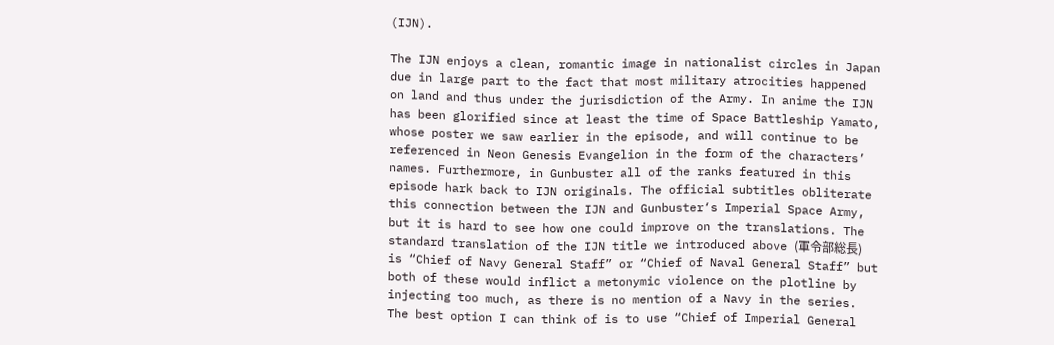(IJN).

The IJN enjoys a clean, romantic image in nationalist circles in Japan due in large part to the fact that most military atrocities happened on land and thus under the jurisdiction of the Army. In anime the IJN has been glorified since at least the time of Space Battleship Yamato, whose poster we saw earlier in the episode, and will continue to be referenced in Neon Genesis Evangelion in the form of the characters’ names. Furthermore, in Gunbuster all of the ranks featured in this episode hark back to IJN originals. The official subtitles obliterate this connection between the IJN and Gunbuster‘s Imperial Space Army, but it is hard to see how one could improve on the translations. The standard translation of the IJN title we introduced above (軍令部総長) is “Chief of Navy General Staff” or “Chief of Naval General Staff” but both of these would inflict a metonymic violence on the plotline by injecting too much, as there is no mention of a Navy in the series. The best option I can think of is to use “Chief of Imperial General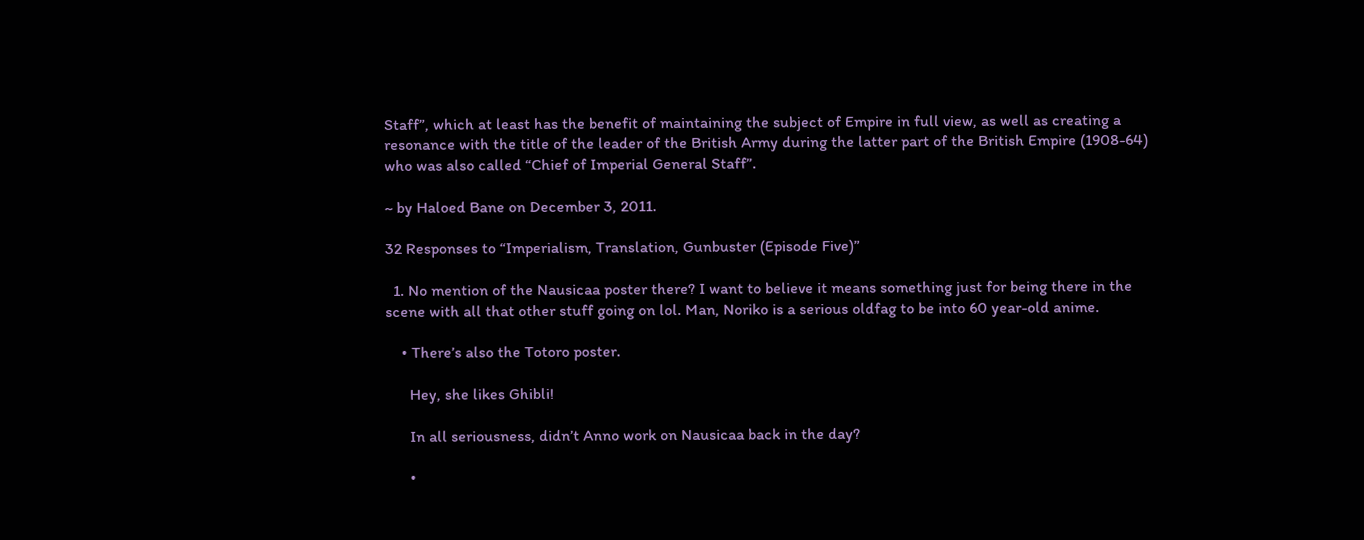Staff”, which at least has the benefit of maintaining the subject of Empire in full view, as well as creating a resonance with the title of the leader of the British Army during the latter part of the British Empire (1908-64) who was also called “Chief of Imperial General Staff”.

~ by Haloed Bane on December 3, 2011.

32 Responses to “Imperialism, Translation, Gunbuster (Episode Five)”

  1. No mention of the Nausicaa poster there? I want to believe it means something just for being there in the scene with all that other stuff going on lol. Man, Noriko is a serious oldfag to be into 60 year-old anime.

    • There’s also the Totoro poster.

      Hey, she likes Ghibli!

      In all seriousness, didn’t Anno work on Nausicaa back in the day?

      •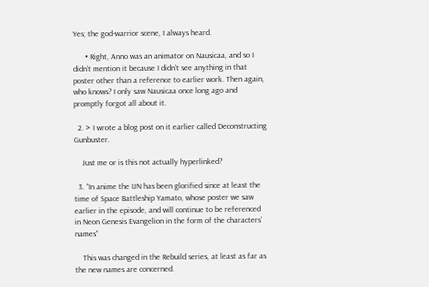Yes; the god-warrior scene, I always heard.

      • Right, Anno was an animator on Nausicaa, and so I didn’t mention it because I didn’t see anything in that poster other than a reference to earlier work. Then again, who knows? I only saw Nausicaa once long ago and promptly forgot all about it.

  2. > I wrote a blog post on it earlier called Deconstructing Gunbuster.

    Just me or is this not actually hyperlinked?

  3. “In anime the IJN has been glorified since at least the time of Space Battleship Yamato, whose poster we saw earlier in the episode, and will continue to be referenced in Neon Genesis Evangelion in the form of the characters’ names”

    This was changed in the Rebuild series, at least as far as the new names are concerned.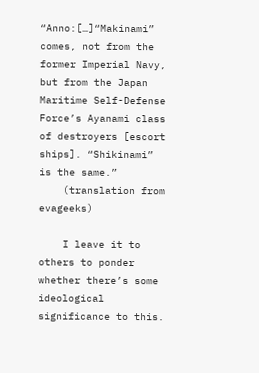“Anno:[…]“Makinami” comes, not from the former Imperial Navy, but from the Japan Maritime Self-Defense Force’s Ayanami class of destroyers [escort ships]. “Shikinami” is the same.”
    (translation from evageeks)

    I leave it to others to ponder whether there’s some ideological significance to this.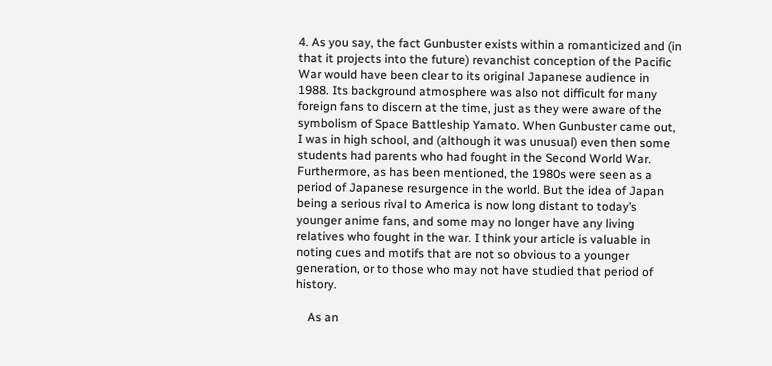4. As you say, the fact Gunbuster exists within a romanticized and (in that it projects into the future) revanchist conception of the Pacific War would have been clear to its original Japanese audience in 1988. Its background atmosphere was also not difficult for many foreign fans to discern at the time, just as they were aware of the symbolism of Space Battleship Yamato. When Gunbuster came out, I was in high school, and (although it was unusual) even then some students had parents who had fought in the Second World War. Furthermore, as has been mentioned, the 1980s were seen as a period of Japanese resurgence in the world. But the idea of Japan being a serious rival to America is now long distant to today’s younger anime fans, and some may no longer have any living relatives who fought in the war. I think your article is valuable in noting cues and motifs that are not so obvious to a younger generation, or to those who may not have studied that period of history.

    As an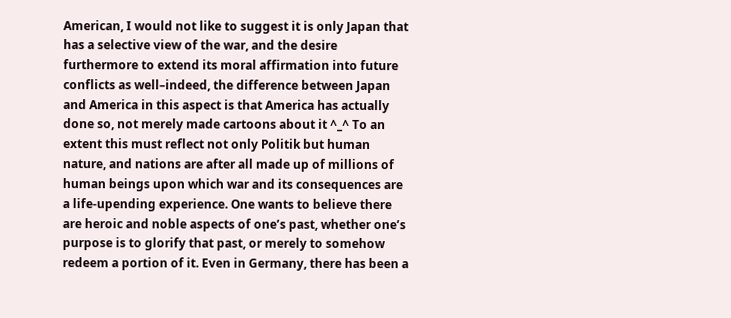American, I would not like to suggest it is only Japan that has a selective view of the war, and the desire furthermore to extend its moral affirmation into future conflicts as well–indeed, the difference between Japan and America in this aspect is that America has actually done so, not merely made cartoons about it ^_^ To an extent this must reflect not only Politik but human nature, and nations are after all made up of millions of human beings upon which war and its consequences are a life-upending experience. One wants to believe there are heroic and noble aspects of one’s past, whether one’s purpose is to glorify that past, or merely to somehow redeem a portion of it. Even in Germany, there has been a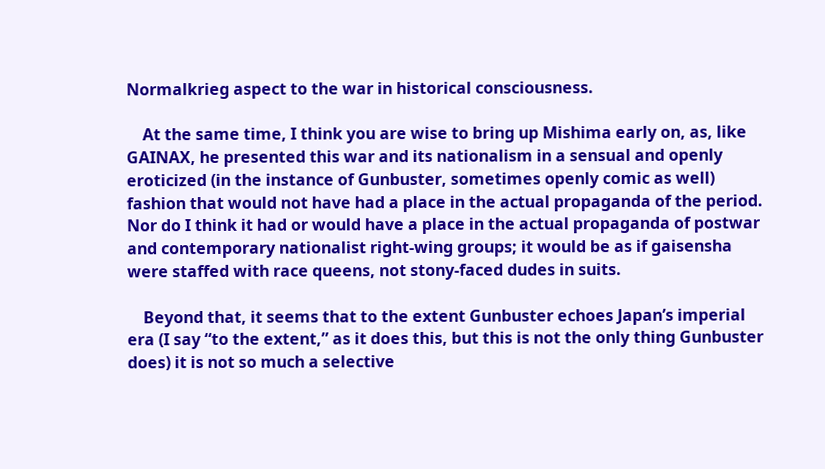Normalkrieg aspect to the war in historical consciousness.

    At the same time, I think you are wise to bring up Mishima early on, as, like GAINAX, he presented this war and its nationalism in a sensual and openly eroticized (in the instance of Gunbuster, sometimes openly comic as well) fashion that would not have had a place in the actual propaganda of the period. Nor do I think it had or would have a place in the actual propaganda of postwar and contemporary nationalist right-wing groups; it would be as if gaisensha were staffed with race queens, not stony-faced dudes in suits.

    Beyond that, it seems that to the extent Gunbuster echoes Japan’s imperial era (I say “to the extent,” as it does this, but this is not the only thing Gunbuster does) it is not so much a selective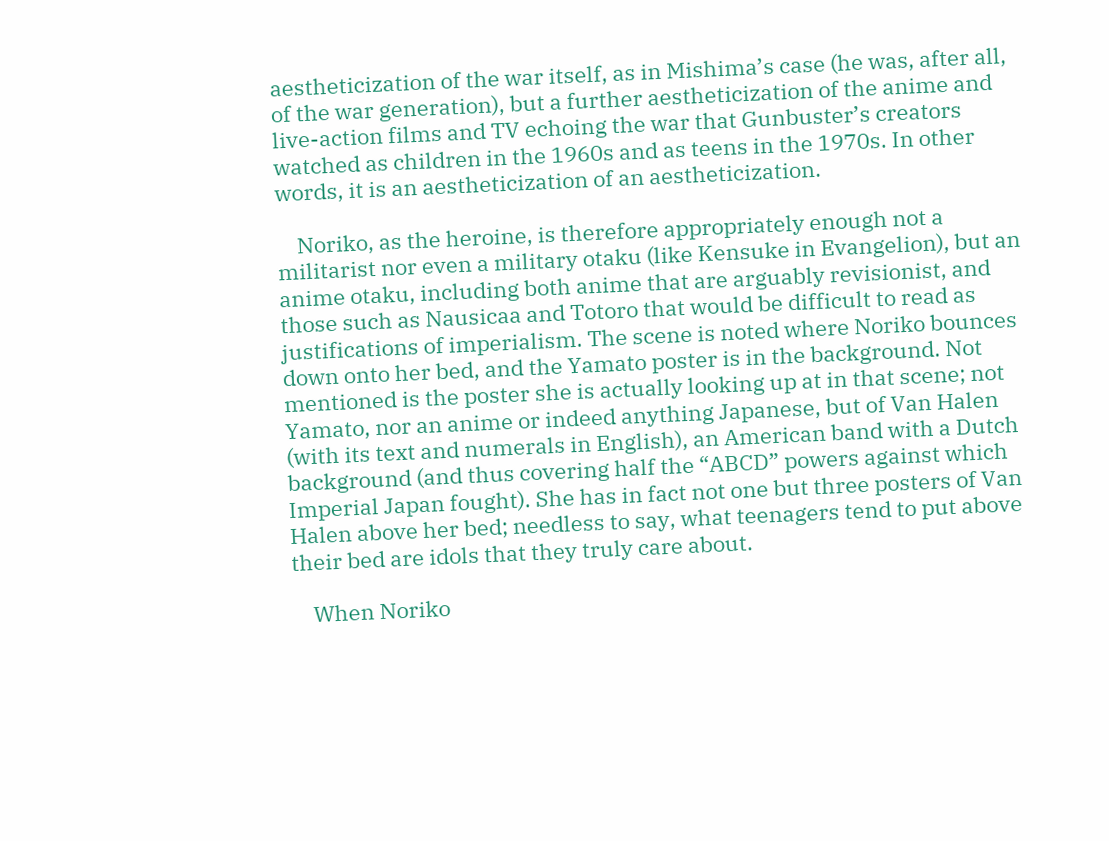aestheticization of the war itself, as in Mishima’s case (he was, after all, of the war generation), but a further aestheticization of the anime and live-action films and TV echoing the war that Gunbuster’s creators watched as children in the 1960s and as teens in the 1970s. In other words, it is an aestheticization of an aestheticization.

    Noriko, as the heroine, is therefore appropriately enough not a militarist nor even a military otaku (like Kensuke in Evangelion), but an anime otaku, including both anime that are arguably revisionist, and those such as Nausicaa and Totoro that would be difficult to read as justifications of imperialism. The scene is noted where Noriko bounces down onto her bed, and the Yamato poster is in the background. Not mentioned is the poster she is actually looking up at in that scene; not Yamato, nor an anime or indeed anything Japanese, but of Van Halen (with its text and numerals in English), an American band with a Dutch background (and thus covering half the “ABCD” powers against which Imperial Japan fought). She has in fact not one but three posters of Van Halen above her bed; needless to say, what teenagers tend to put above their bed are idols that they truly care about.

    When Noriko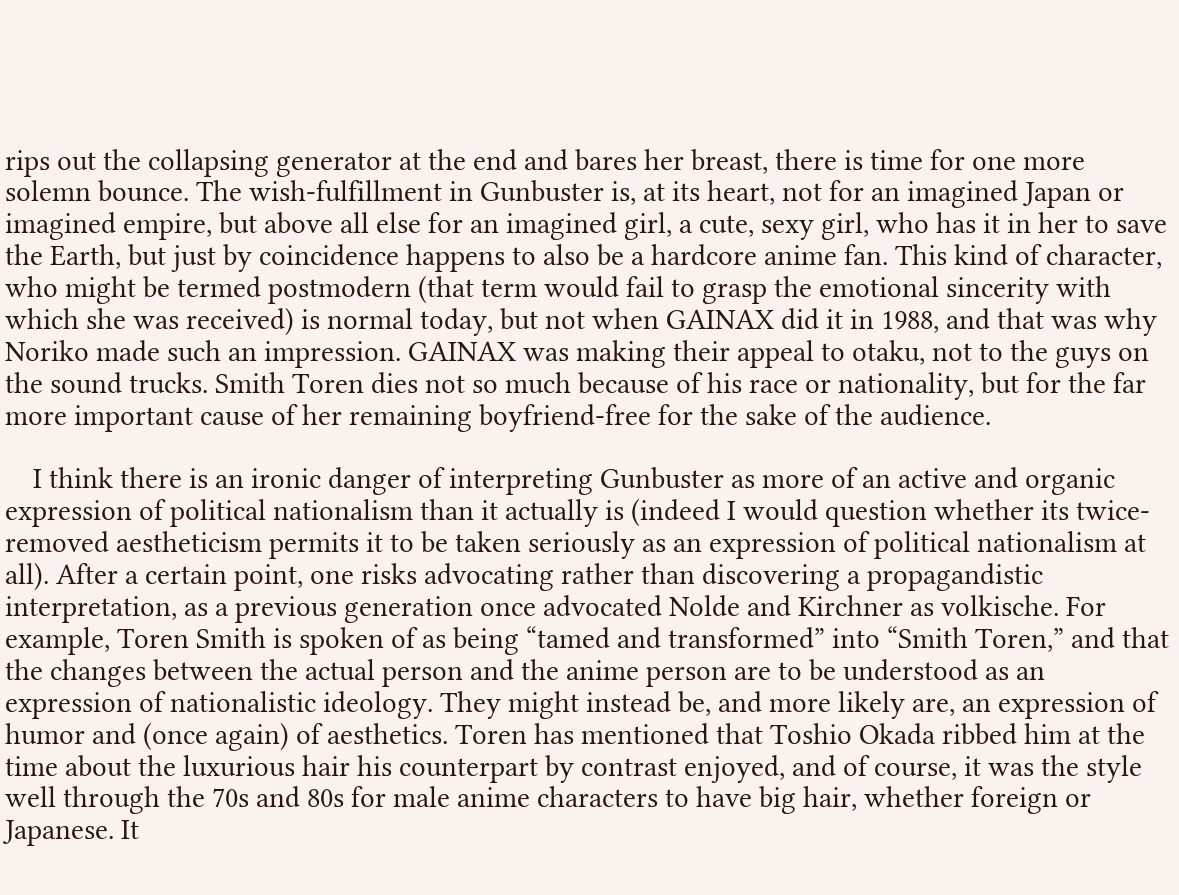rips out the collapsing generator at the end and bares her breast, there is time for one more solemn bounce. The wish-fulfillment in Gunbuster is, at its heart, not for an imagined Japan or imagined empire, but above all else for an imagined girl, a cute, sexy girl, who has it in her to save the Earth, but just by coincidence happens to also be a hardcore anime fan. This kind of character, who might be termed postmodern (that term would fail to grasp the emotional sincerity with which she was received) is normal today, but not when GAINAX did it in 1988, and that was why Noriko made such an impression. GAINAX was making their appeal to otaku, not to the guys on the sound trucks. Smith Toren dies not so much because of his race or nationality, but for the far more important cause of her remaining boyfriend-free for the sake of the audience.

    I think there is an ironic danger of interpreting Gunbuster as more of an active and organic expression of political nationalism than it actually is (indeed I would question whether its twice-removed aestheticism permits it to be taken seriously as an expression of political nationalism at all). After a certain point, one risks advocating rather than discovering a propagandistic interpretation, as a previous generation once advocated Nolde and Kirchner as volkische. For example, Toren Smith is spoken of as being “tamed and transformed” into “Smith Toren,” and that the changes between the actual person and the anime person are to be understood as an expression of nationalistic ideology. They might instead be, and more likely are, an expression of humor and (once again) of aesthetics. Toren has mentioned that Toshio Okada ribbed him at the time about the luxurious hair his counterpart by contrast enjoyed, and of course, it was the style well through the 70s and 80s for male anime characters to have big hair, whether foreign or Japanese. It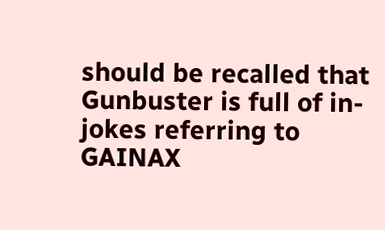should be recalled that Gunbuster is full of in-jokes referring to GAINAX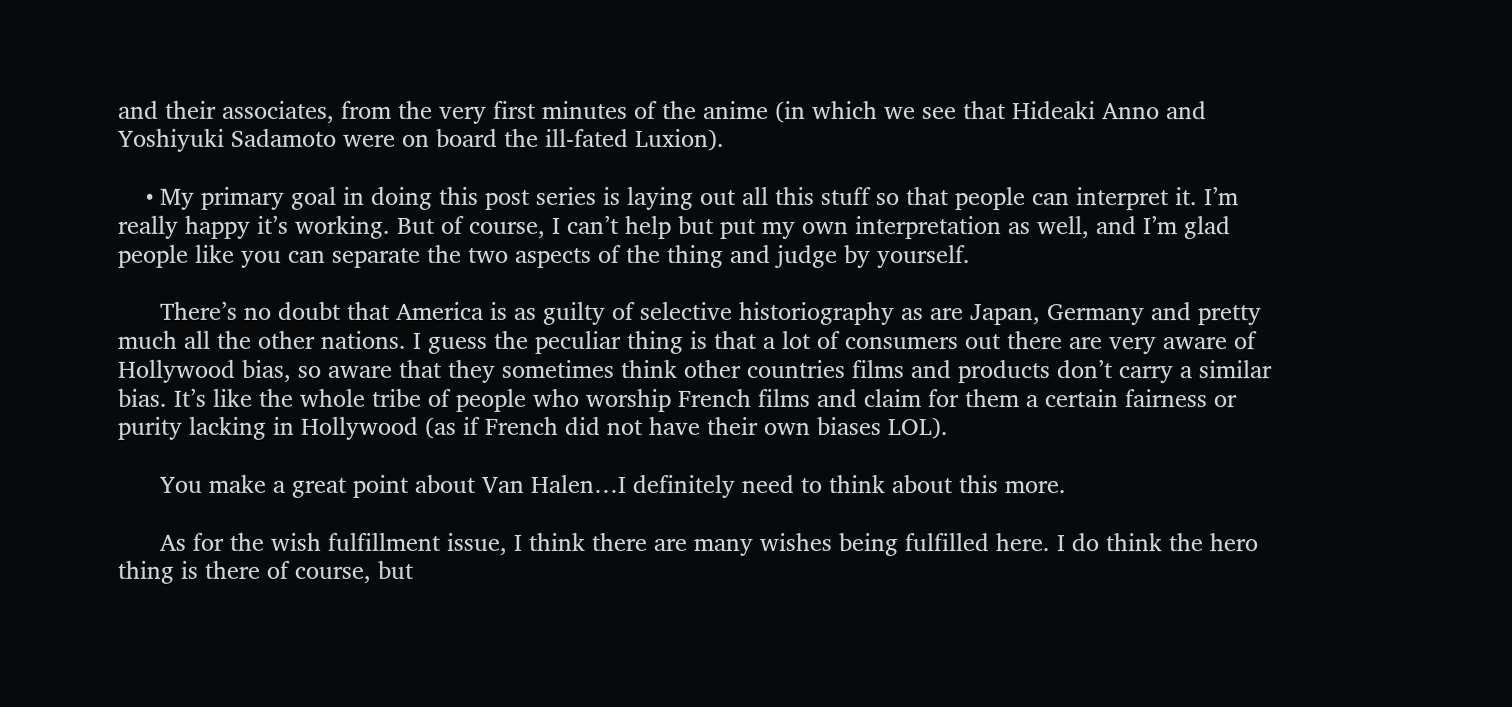and their associates, from the very first minutes of the anime (in which we see that Hideaki Anno and Yoshiyuki Sadamoto were on board the ill-fated Luxion).

    • My primary goal in doing this post series is laying out all this stuff so that people can interpret it. I’m really happy it’s working. But of course, I can’t help but put my own interpretation as well, and I’m glad people like you can separate the two aspects of the thing and judge by yourself.

      There’s no doubt that America is as guilty of selective historiography as are Japan, Germany and pretty much all the other nations. I guess the peculiar thing is that a lot of consumers out there are very aware of Hollywood bias, so aware that they sometimes think other countries films and products don’t carry a similar bias. It’s like the whole tribe of people who worship French films and claim for them a certain fairness or purity lacking in Hollywood (as if French did not have their own biases LOL).

      You make a great point about Van Halen…I definitely need to think about this more.

      As for the wish fulfillment issue, I think there are many wishes being fulfilled here. I do think the hero thing is there of course, but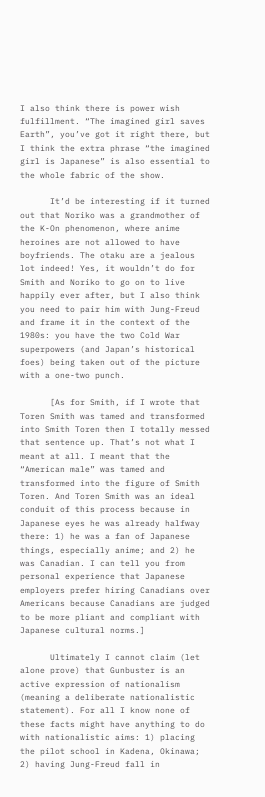I also think there is power wish fulfillment. “The imagined girl saves Earth”, you’ve got it right there, but I think the extra phrase “the imagined girl is Japanese” is also essential to the whole fabric of the show.

      It’d be interesting if it turned out that Noriko was a grandmother of the K-On phenomenon, where anime heroines are not allowed to have boyfriends. The otaku are a jealous lot indeed! Yes, it wouldn’t do for Smith and Noriko to go on to live happily ever after, but I also think you need to pair him with Jung-Freud and frame it in the context of the 1980s: you have the two Cold War superpowers (and Japan’s historical foes) being taken out of the picture with a one-two punch.

      [As for Smith, if I wrote that Toren Smith was tamed and transformed into Smith Toren then I totally messed that sentence up. That’s not what I meant at all. I meant that the “American male” was tamed and transformed into the figure of Smith Toren. And Toren Smith was an ideal conduit of this process because in Japanese eyes he was already halfway there: 1) he was a fan of Japanese things, especially anime; and 2) he was Canadian. I can tell you from personal experience that Japanese employers prefer hiring Canadians over Americans because Canadians are judged to be more pliant and compliant with Japanese cultural norms.]

      Ultimately I cannot claim (let alone prove) that Gunbuster is an active expression of nationalism (meaning a deliberate nationalistic statement). For all I know none of these facts might have anything to do with nationalistic aims: 1) placing the pilot school in Kadena, Okinawa; 2) having Jung-Freud fall in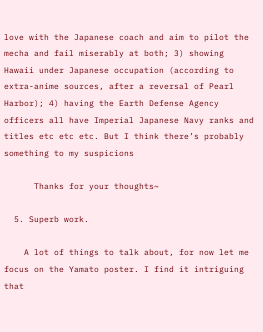love with the Japanese coach and aim to pilot the mecha and fail miserably at both; 3) showing Hawaii under Japanese occupation (according to extra-anime sources, after a reversal of Pearl Harbor); 4) having the Earth Defense Agency officers all have Imperial Japanese Navy ranks and titles etc etc etc. But I think there’s probably something to my suspicions

      Thanks for your thoughts~

  5. Superb work.

    A lot of things to talk about, for now let me focus on the Yamato poster. I find it intriguing that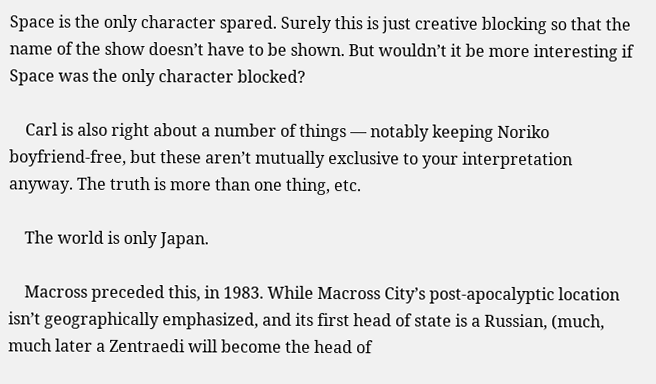Space is the only character spared. Surely this is just creative blocking so that the name of the show doesn’t have to be shown. But wouldn’t it be more interesting if Space was the only character blocked?

    Carl is also right about a number of things — notably keeping Noriko boyfriend-free, but these aren’t mutually exclusive to your interpretation anyway. The truth is more than one thing, etc.

    The world is only Japan.

    Macross preceded this, in 1983. While Macross City’s post-apocalyptic location isn’t geographically emphasized, and its first head of state is a Russian, (much, much later a Zentraedi will become the head of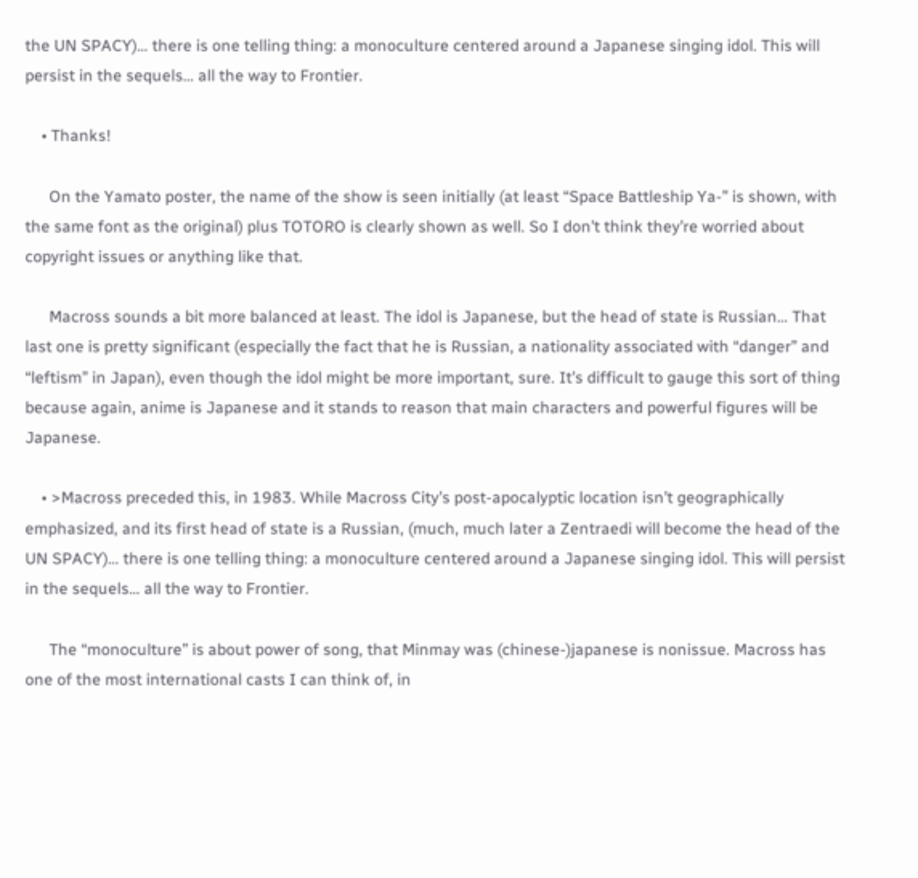the UN SPACY)… there is one telling thing: a monoculture centered around a Japanese singing idol. This will persist in the sequels… all the way to Frontier.

    • Thanks!

      On the Yamato poster, the name of the show is seen initially (at least “Space Battleship Ya-” is shown, with the same font as the original) plus TOTORO is clearly shown as well. So I don’t think they’re worried about copyright issues or anything like that.

      Macross sounds a bit more balanced at least. The idol is Japanese, but the head of state is Russian… That last one is pretty significant (especially the fact that he is Russian, a nationality associated with “danger” and “leftism” in Japan), even though the idol might be more important, sure. It’s difficult to gauge this sort of thing because again, anime is Japanese and it stands to reason that main characters and powerful figures will be Japanese.

    • >Macross preceded this, in 1983. While Macross City’s post-apocalyptic location isn’t geographically emphasized, and its first head of state is a Russian, (much, much later a Zentraedi will become the head of the UN SPACY)… there is one telling thing: a monoculture centered around a Japanese singing idol. This will persist in the sequels… all the way to Frontier.

      The “monoculture” is about power of song, that Minmay was (chinese-)japanese is nonissue. Macross has one of the most international casts I can think of, in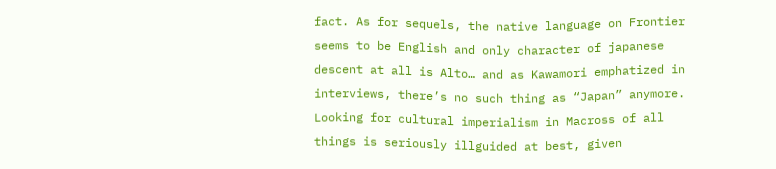fact. As for sequels, the native language on Frontier seems to be English and only character of japanese descent at all is Alto… and as Kawamori emphatized in interviews, there’s no such thing as “Japan” anymore. Looking for cultural imperialism in Macross of all things is seriously illguided at best, given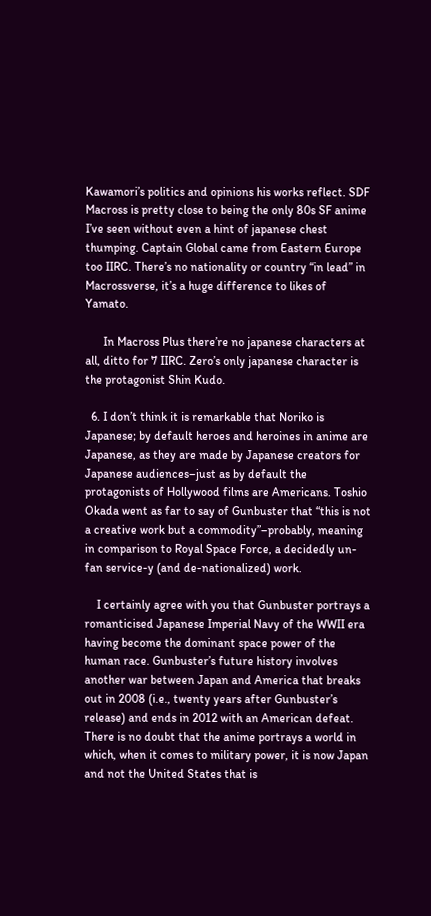Kawamori’s politics and opinions his works reflect. SDF Macross is pretty close to being the only 80s SF anime I’ve seen without even a hint of japanese chest thumping. Captain Global came from Eastern Europe too IIRC. There’s no nationality or country “in lead” in Macrossverse, it’s a huge difference to likes of Yamato.

      In Macross Plus there’re no japanese characters at all, ditto for 7 IIRC. Zero’s only japanese character is the protagonist Shin Kudo.

  6. I don’t think it is remarkable that Noriko is Japanese; by default heroes and heroines in anime are Japanese, as they are made by Japanese creators for Japanese audiences–just as by default the protagonists of Hollywood films are Americans. Toshio Okada went as far to say of Gunbuster that “this is not a creative work but a commodity”–probably, meaning in comparison to Royal Space Force, a decidedly un-fan service-y (and de-nationalized) work.

    I certainly agree with you that Gunbuster portrays a romanticised Japanese Imperial Navy of the WWII era having become the dominant space power of the human race. Gunbuster’s future history involves another war between Japan and America that breaks out in 2008 (i.e., twenty years after Gunbuster’s release) and ends in 2012 with an American defeat. There is no doubt that the anime portrays a world in which, when it comes to military power, it is now Japan and not the United States that is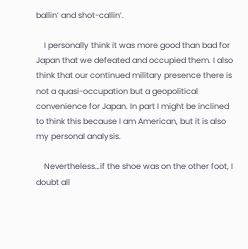ballin’ and shot-callin’.

    I personally think it was more good than bad for Japan that we defeated and occupied them. I also think that our continued military presence there is not a quasi-occupation but a geopolitical convenience for Japan. In part I might be inclined to think this because I am American, but it is also my personal analysis.

    Nevertheless…if the shoe was on the other foot, I doubt all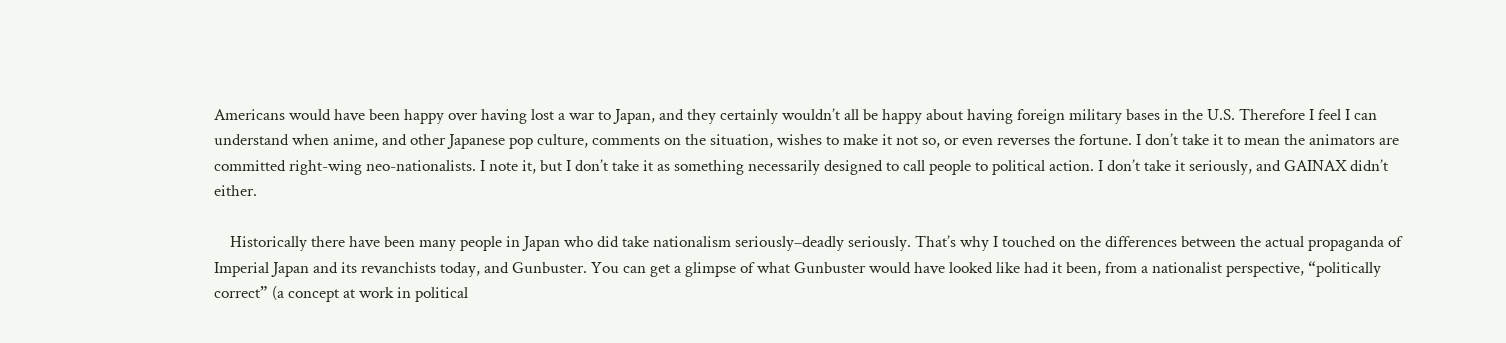Americans would have been happy over having lost a war to Japan, and they certainly wouldn’t all be happy about having foreign military bases in the U.S. Therefore I feel I can understand when anime, and other Japanese pop culture, comments on the situation, wishes to make it not so, or even reverses the fortune. I don’t take it to mean the animators are committed right-wing neo-nationalists. I note it, but I don’t take it as something necessarily designed to call people to political action. I don’t take it seriously, and GAINAX didn’t either.

    Historically there have been many people in Japan who did take nationalism seriously–deadly seriously. That’s why I touched on the differences between the actual propaganda of Imperial Japan and its revanchists today, and Gunbuster. You can get a glimpse of what Gunbuster would have looked like had it been, from a nationalist perspective, “politically correct” (a concept at work in political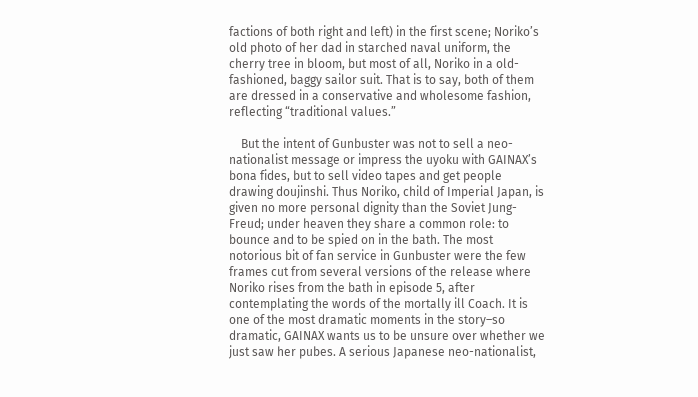factions of both right and left) in the first scene; Noriko’s old photo of her dad in starched naval uniform, the cherry tree in bloom, but most of all, Noriko in a old-fashioned, baggy sailor suit. That is to say, both of them are dressed in a conservative and wholesome fashion, reflecting “traditional values.”

    But the intent of Gunbuster was not to sell a neo-nationalist message or impress the uyoku with GAINAX’s bona fides, but to sell video tapes and get people drawing doujinshi. Thus Noriko, child of Imperial Japan, is given no more personal dignity than the Soviet Jung-Freud; under heaven they share a common role: to bounce and to be spied on in the bath. The most notorious bit of fan service in Gunbuster were the few frames cut from several versions of the release where Noriko rises from the bath in episode 5, after contemplating the words of the mortally ill Coach. It is one of the most dramatic moments in the story–so dramatic, GAINAX wants us to be unsure over whether we just saw her pubes. A serious Japanese neo-nationalist,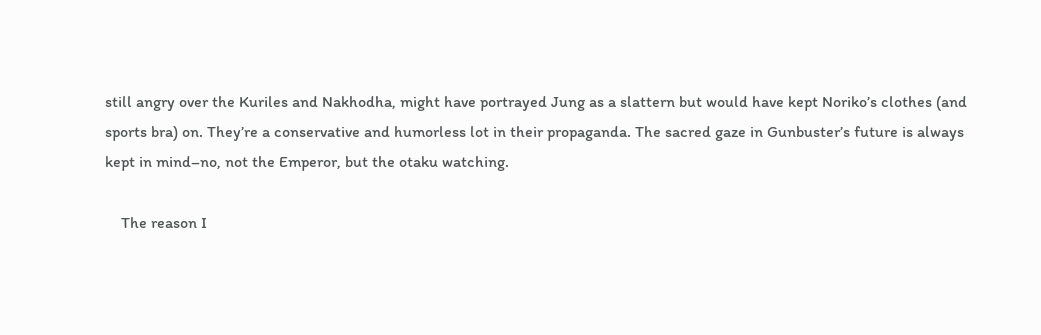still angry over the Kuriles and Nakhodha, might have portrayed Jung as a slattern but would have kept Noriko’s clothes (and sports bra) on. They’re a conservative and humorless lot in their propaganda. The sacred gaze in Gunbuster’s future is always kept in mind–no, not the Emperor, but the otaku watching.

    The reason I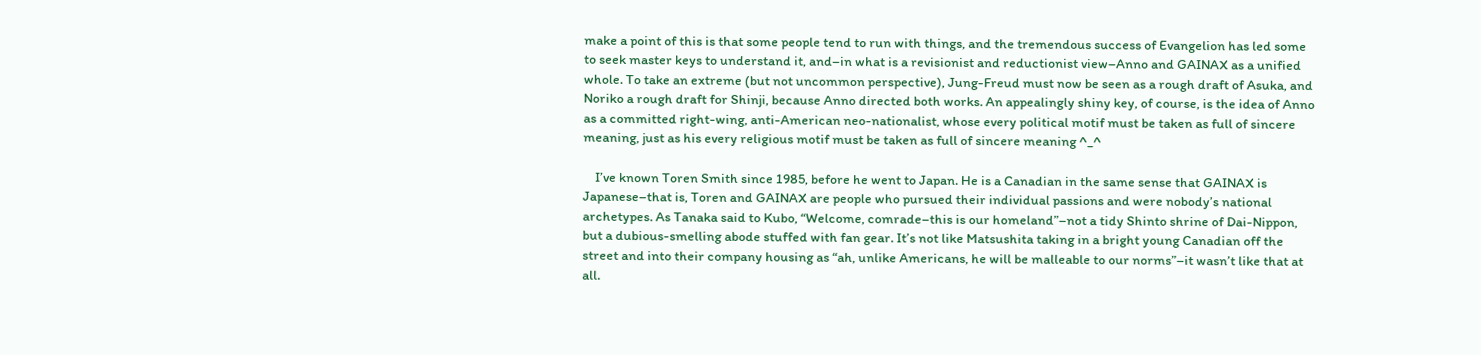make a point of this is that some people tend to run with things, and the tremendous success of Evangelion has led some to seek master keys to understand it, and–in what is a revisionist and reductionist view–Anno and GAINAX as a unified whole. To take an extreme (but not uncommon perspective), Jung-Freud must now be seen as a rough draft of Asuka, and Noriko a rough draft for Shinji, because Anno directed both works. An appealingly shiny key, of course, is the idea of Anno as a committed right-wing, anti-American neo-nationalist, whose every political motif must be taken as full of sincere meaning, just as his every religious motif must be taken as full of sincere meaning ^_^

    I’ve known Toren Smith since 1985, before he went to Japan. He is a Canadian in the same sense that GAINAX is Japanese–that is, Toren and GAINAX are people who pursued their individual passions and were nobody’s national archetypes. As Tanaka said to Kubo, “Welcome, comrade–this is our homeland”–not a tidy Shinto shrine of Dai-Nippon, but a dubious-smelling abode stuffed with fan gear. It’s not like Matsushita taking in a bright young Canadian off the street and into their company housing as “ah, unlike Americans, he will be malleable to our norms”–it wasn’t like that at all.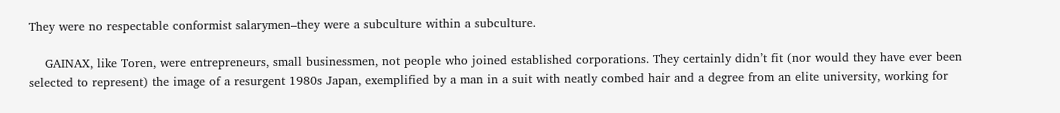They were no respectable conformist salarymen–they were a subculture within a subculture.

    GAINAX, like Toren, were entrepreneurs, small businessmen, not people who joined established corporations. They certainly didn’t fit (nor would they have ever been selected to represent) the image of a resurgent 1980s Japan, exemplified by a man in a suit with neatly combed hair and a degree from an elite university, working for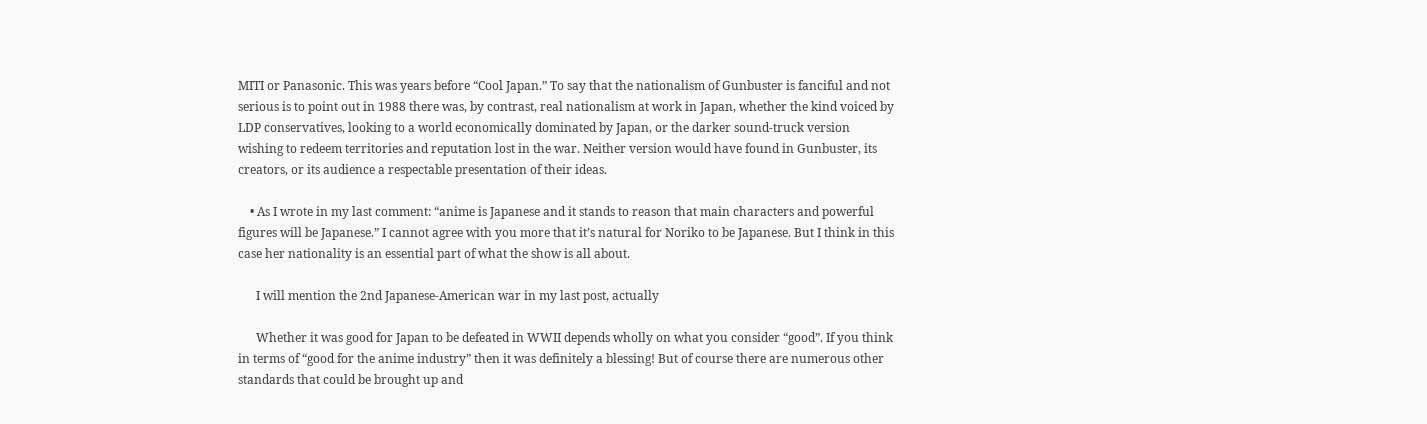MITI or Panasonic. This was years before “Cool Japan.” To say that the nationalism of Gunbuster is fanciful and not serious is to point out in 1988 there was, by contrast, real nationalism at work in Japan, whether the kind voiced by LDP conservatives, looking to a world economically dominated by Japan, or the darker sound-truck version wishing to redeem territories and reputation lost in the war. Neither version would have found in Gunbuster, its creators, or its audience a respectable presentation of their ideas.

    • As I wrote in my last comment: “anime is Japanese and it stands to reason that main characters and powerful figures will be Japanese.” I cannot agree with you more that it’s natural for Noriko to be Japanese. But I think in this case her nationality is an essential part of what the show is all about.

      I will mention the 2nd Japanese-American war in my last post, actually

      Whether it was good for Japan to be defeated in WWII depends wholly on what you consider “good”. If you think in terms of “good for the anime industry” then it was definitely a blessing! But of course there are numerous other standards that could be brought up and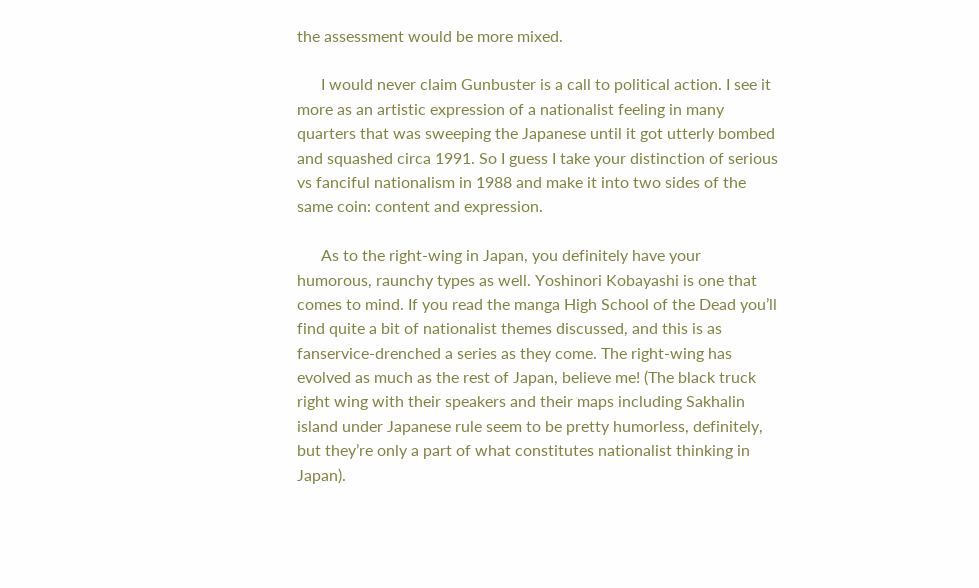the assessment would be more mixed.

      I would never claim Gunbuster is a call to political action. I see it more as an artistic expression of a nationalist feeling in many quarters that was sweeping the Japanese until it got utterly bombed and squashed circa 1991. So I guess I take your distinction of serious vs fanciful nationalism in 1988 and make it into two sides of the same coin: content and expression.

      As to the right-wing in Japan, you definitely have your humorous, raunchy types as well. Yoshinori Kobayashi is one that comes to mind. If you read the manga High School of the Dead you’ll find quite a bit of nationalist themes discussed, and this is as fanservice-drenched a series as they come. The right-wing has evolved as much as the rest of Japan, believe me! (The black truck right wing with their speakers and their maps including Sakhalin island under Japanese rule seem to be pretty humorless, definitely, but they’re only a part of what constitutes nationalist thinking in Japan).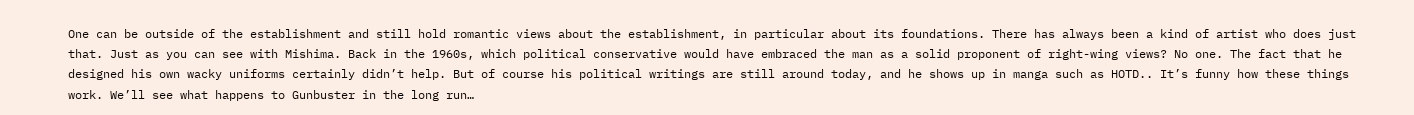One can be outside of the establishment and still hold romantic views about the establishment, in particular about its foundations. There has always been a kind of artist who does just that. Just as you can see with Mishima. Back in the 1960s, which political conservative would have embraced the man as a solid proponent of right-wing views? No one. The fact that he designed his own wacky uniforms certainly didn’t help. But of course his political writings are still around today, and he shows up in manga such as HOTD.. It’s funny how these things work. We’ll see what happens to Gunbuster in the long run…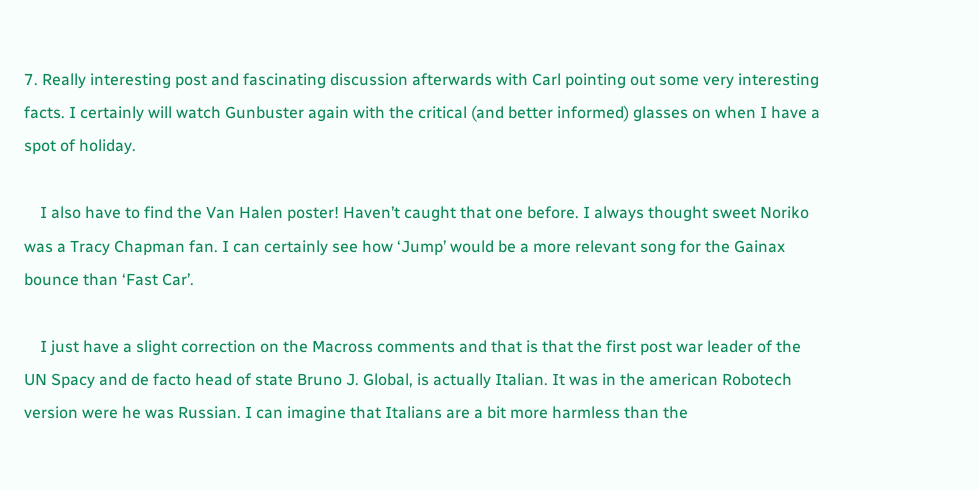7. Really interesting post and fascinating discussion afterwards with Carl pointing out some very interesting facts. I certainly will watch Gunbuster again with the critical (and better informed) glasses on when I have a spot of holiday.

    I also have to find the Van Halen poster! Haven’t caught that one before. I always thought sweet Noriko was a Tracy Chapman fan. I can certainly see how ‘Jump’ would be a more relevant song for the Gainax bounce than ‘Fast Car’.

    I just have a slight correction on the Macross comments and that is that the first post war leader of the UN Spacy and de facto head of state Bruno J. Global, is actually Italian. It was in the american Robotech version were he was Russian. I can imagine that Italians are a bit more harmless than the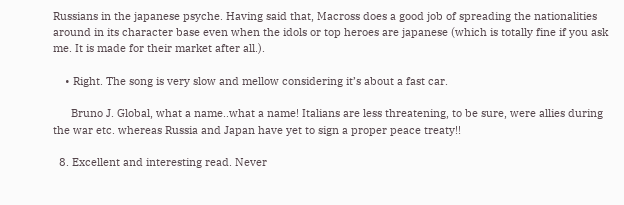Russians in the japanese psyche. Having said that, Macross does a good job of spreading the nationalities around in its character base even when the idols or top heroes are japanese (which is totally fine if you ask me. It is made for their market after all.).

    • Right. The song is very slow and mellow considering it’s about a fast car.

      Bruno J. Global, what a name..what a name! Italians are less threatening, to be sure, were allies during the war etc. whereas Russia and Japan have yet to sign a proper peace treaty!!

  8. Excellent and interesting read. Never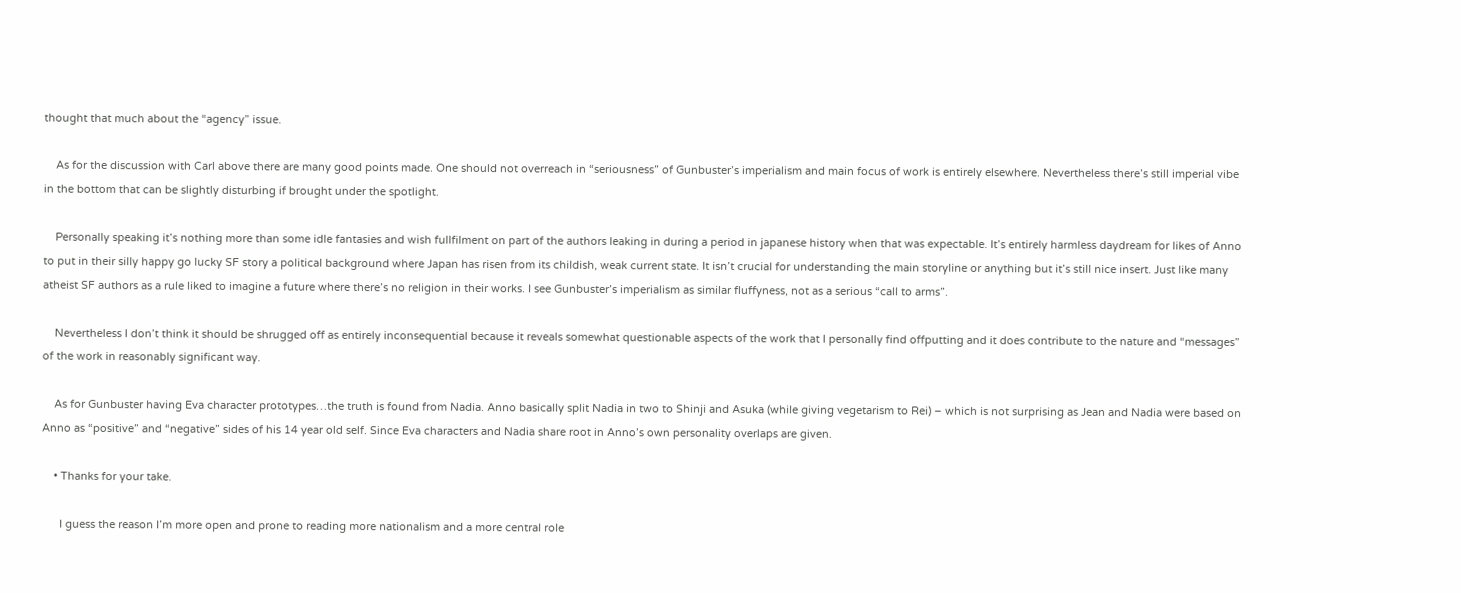thought that much about the “agency” issue.

    As for the discussion with Carl above there are many good points made. One should not overreach in “seriousness” of Gunbuster’s imperialism and main focus of work is entirely elsewhere. Nevertheless there’s still imperial vibe in the bottom that can be slightly disturbing if brought under the spotlight.

    Personally speaking it’s nothing more than some idle fantasies and wish fullfilment on part of the authors leaking in during a period in japanese history when that was expectable. It’s entirely harmless daydream for likes of Anno to put in their silly happy go lucky SF story a political background where Japan has risen from its childish, weak current state. It isn’t crucial for understanding the main storyline or anything but it’s still nice insert. Just like many atheist SF authors as a rule liked to imagine a future where there’s no religion in their works. I see Gunbuster’s imperialism as similar fluffyness, not as a serious “call to arms”.

    Nevertheless I don’t think it should be shrugged off as entirely inconsequential because it reveals somewhat questionable aspects of the work that I personally find offputting and it does contribute to the nature and “messages” of the work in reasonably significant way.

    As for Gunbuster having Eva character prototypes…the truth is found from Nadia. Anno basically split Nadia in two to Shinji and Asuka (while giving vegetarism to Rei) – which is not surprising as Jean and Nadia were based on Anno as “positive” and “negative” sides of his 14 year old self. Since Eva characters and Nadia share root in Anno’s own personality overlaps are given.

    • Thanks for your take.

      I guess the reason I’m more open and prone to reading more nationalism and a more central role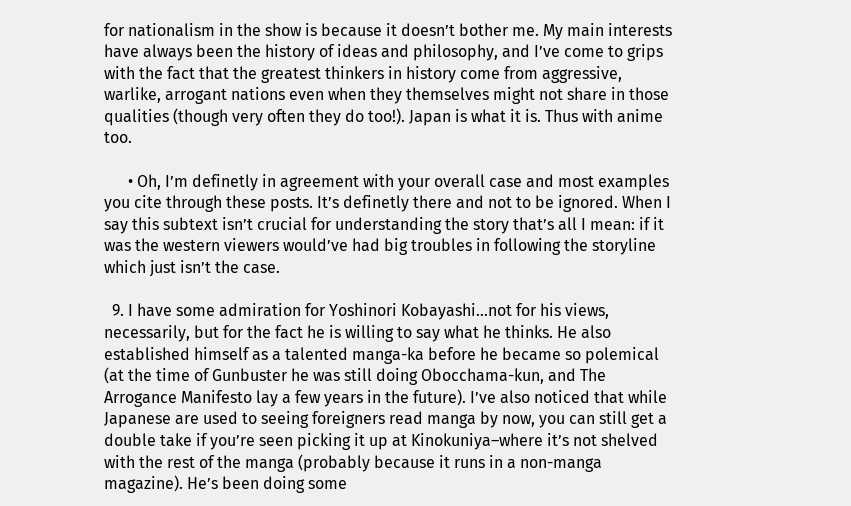for nationalism in the show is because it doesn’t bother me. My main interests have always been the history of ideas and philosophy, and I’ve come to grips with the fact that the greatest thinkers in history come from aggressive, warlike, arrogant nations even when they themselves might not share in those qualities (though very often they do too!). Japan is what it is. Thus with anime too.

      • Oh, I’m definetly in agreement with your overall case and most examples you cite through these posts. It’s definetly there and not to be ignored. When I say this subtext isn’t crucial for understanding the story that’s all I mean: if it was the western viewers would’ve had big troubles in following the storyline which just isn’t the case.

  9. I have some admiration for Yoshinori Kobayashi…not for his views, necessarily, but for the fact he is willing to say what he thinks. He also established himself as a talented manga-ka before he became so polemical (at the time of Gunbuster he was still doing Obocchama-kun, and The Arrogance Manifesto lay a few years in the future). I’ve also noticed that while Japanese are used to seeing foreigners read manga by now, you can still get a double take if you’re seen picking it up at Kinokuniya–where it’s not shelved with the rest of the manga (probably because it runs in a non-manga magazine). He’s been doing some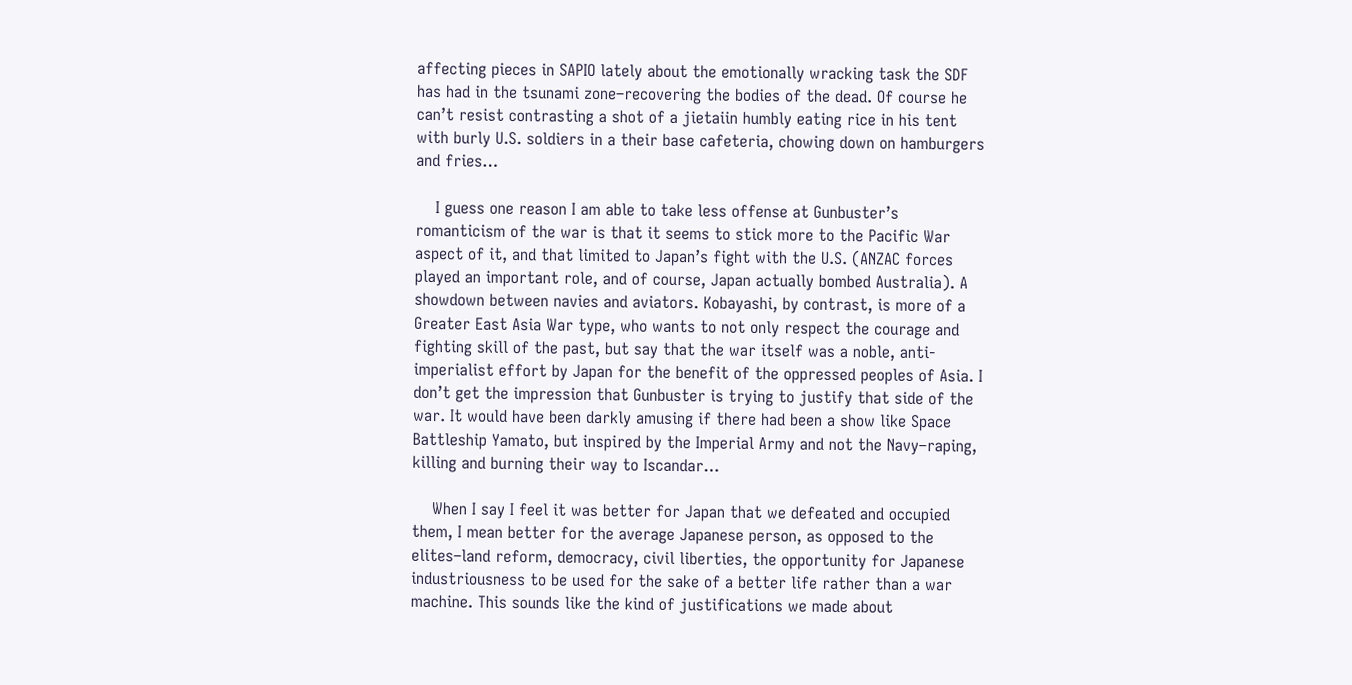affecting pieces in SAPIO lately about the emotionally wracking task the SDF has had in the tsunami zone–recovering the bodies of the dead. Of course he can’t resist contrasting a shot of a jietaiin humbly eating rice in his tent with burly U.S. soldiers in a their base cafeteria, chowing down on hamburgers and fries…

    I guess one reason I am able to take less offense at Gunbuster’s romanticism of the war is that it seems to stick more to the Pacific War aspect of it, and that limited to Japan’s fight with the U.S. (ANZAC forces played an important role, and of course, Japan actually bombed Australia). A showdown between navies and aviators. Kobayashi, by contrast, is more of a Greater East Asia War type, who wants to not only respect the courage and fighting skill of the past, but say that the war itself was a noble, anti-imperialist effort by Japan for the benefit of the oppressed peoples of Asia. I don’t get the impression that Gunbuster is trying to justify that side of the war. It would have been darkly amusing if there had been a show like Space Battleship Yamato, but inspired by the Imperial Army and not the Navy–raping, killing and burning their way to Iscandar…

    When I say I feel it was better for Japan that we defeated and occupied them, I mean better for the average Japanese person, as opposed to the elites–land reform, democracy, civil liberties, the opportunity for Japanese industriousness to be used for the sake of a better life rather than a war machine. This sounds like the kind of justifications we made about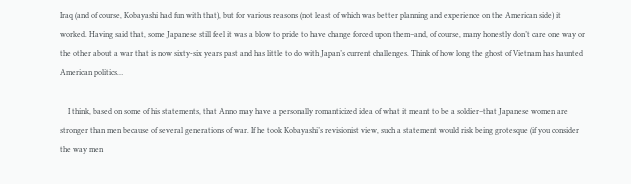Iraq (and of course, Kobayashi had fun with that), but for various reasons (not least of which was better planning and experience on the American side) it worked. Having said that, some Japanese still feel it was a blow to pride to have change forced upon them–and, of course, many honestly don’t care one way or the other about a war that is now sixty-six years past and has little to do with Japan’s current challenges. Think of how long the ghost of Vietnam has haunted American politics…

    I think, based on some of his statements, that Anno may have a personally romanticized idea of what it meant to be a soldier–that Japanese women are stronger than men because of several generations of war. If he took Kobayashi’s revisionist view, such a statement would risk being grotesque (if you consider the way men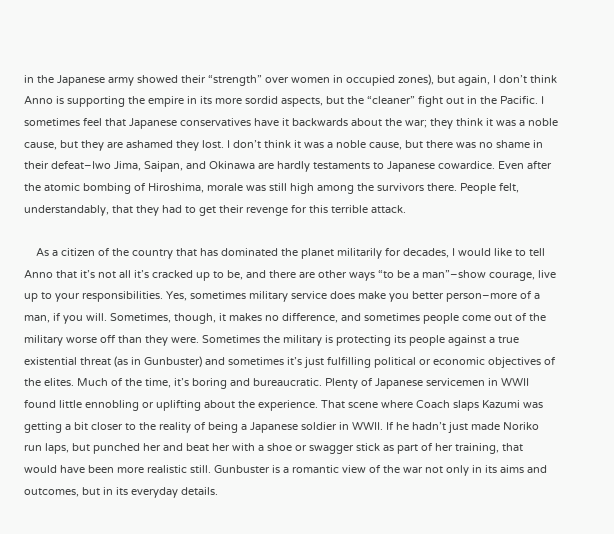in the Japanese army showed their “strength” over women in occupied zones), but again, I don’t think Anno is supporting the empire in its more sordid aspects, but the “cleaner” fight out in the Pacific. I sometimes feel that Japanese conservatives have it backwards about the war; they think it was a noble cause, but they are ashamed they lost. I don’t think it was a noble cause, but there was no shame in their defeat–Iwo Jima, Saipan, and Okinawa are hardly testaments to Japanese cowardice. Even after the atomic bombing of Hiroshima, morale was still high among the survivors there. People felt, understandably, that they had to get their revenge for this terrible attack.

    As a citizen of the country that has dominated the planet militarily for decades, I would like to tell Anno that it’s not all it’s cracked up to be, and there are other ways “to be a man”–show courage, live up to your responsibilities. Yes, sometimes military service does make you better person–more of a man, if you will. Sometimes, though, it makes no difference, and sometimes people come out of the military worse off than they were. Sometimes the military is protecting its people against a true existential threat (as in Gunbuster) and sometimes it’s just fulfilling political or economic objectives of the elites. Much of the time, it’s boring and bureaucratic. Plenty of Japanese servicemen in WWII found little ennobling or uplifting about the experience. That scene where Coach slaps Kazumi was getting a bit closer to the reality of being a Japanese soldier in WWII. If he hadn’t just made Noriko run laps, but punched her and beat her with a shoe or swagger stick as part of her training, that would have been more realistic still. Gunbuster is a romantic view of the war not only in its aims and outcomes, but in its everyday details.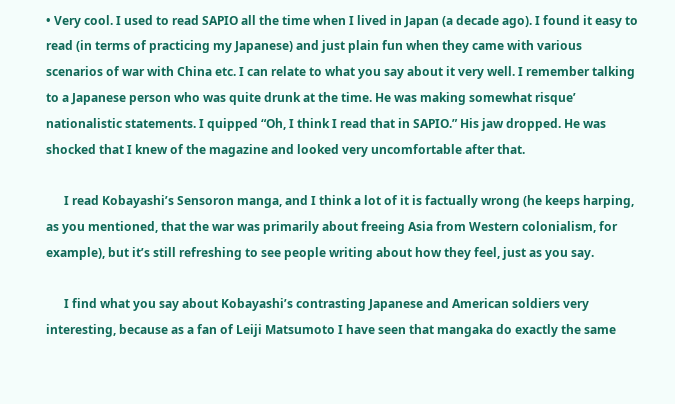• Very cool. I used to read SAPIO all the time when I lived in Japan (a decade ago). I found it easy to read (in terms of practicing my Japanese) and just plain fun when they came with various scenarios of war with China etc. I can relate to what you say about it very well. I remember talking to a Japanese person who was quite drunk at the time. He was making somewhat risque’ nationalistic statements. I quipped “Oh, I think I read that in SAPIO.” His jaw dropped. He was shocked that I knew of the magazine and looked very uncomfortable after that.

      I read Kobayashi’s Sensoron manga, and I think a lot of it is factually wrong (he keeps harping, as you mentioned, that the war was primarily about freeing Asia from Western colonialism, for example), but it’s still refreshing to see people writing about how they feel, just as you say.

      I find what you say about Kobayashi’s contrasting Japanese and American soldiers very interesting, because as a fan of Leiji Matsumoto I have seen that mangaka do exactly the same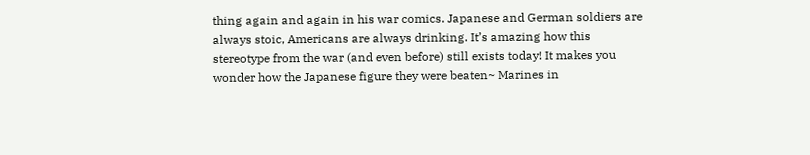thing again and again in his war comics. Japanese and German soldiers are always stoic, Americans are always drinking. It’s amazing how this stereotype from the war (and even before) still exists today! It makes you wonder how the Japanese figure they were beaten~ Marines in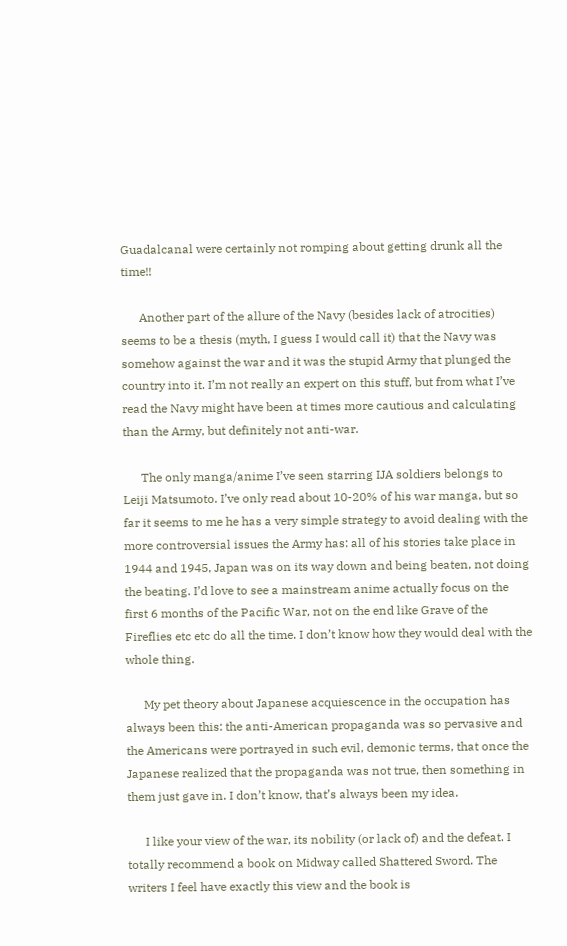Guadalcanal were certainly not romping about getting drunk all the time!!

      Another part of the allure of the Navy (besides lack of atrocities) seems to be a thesis (myth, I guess I would call it) that the Navy was somehow against the war and it was the stupid Army that plunged the country into it. I’m not really an expert on this stuff, but from what I’ve read the Navy might have been at times more cautious and calculating than the Army, but definitely not anti-war.

      The only manga/anime I’ve seen starring IJA soldiers belongs to Leiji Matsumoto. I’ve only read about 10-20% of his war manga, but so far it seems to me he has a very simple strategy to avoid dealing with the more controversial issues the Army has: all of his stories take place in 1944 and 1945, Japan was on its way down and being beaten, not doing the beating. I’d love to see a mainstream anime actually focus on the first 6 months of the Pacific War, not on the end like Grave of the Fireflies etc etc do all the time. I don’t know how they would deal with the whole thing.

      My pet theory about Japanese acquiescence in the occupation has always been this: the anti-American propaganda was so pervasive and the Americans were portrayed in such evil, demonic terms, that once the Japanese realized that the propaganda was not true, then something in them just gave in. I don’t know, that’s always been my idea.

      I like your view of the war, its nobility (or lack of) and the defeat. I totally recommend a book on Midway called Shattered Sword. The writers I feel have exactly this view and the book is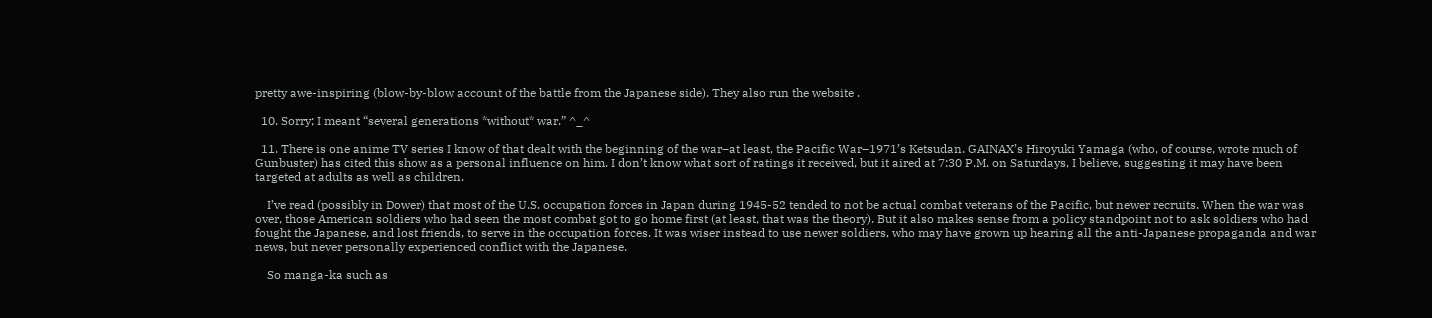pretty awe-inspiring (blow-by-blow account of the battle from the Japanese side). They also run the website .

  10. Sorry; I meant “several generations *without* war.” ^_^

  11. There is one anime TV series I know of that dealt with the beginning of the war–at least, the Pacific War–1971’s Ketsudan. GAINAX’s Hiroyuki Yamaga (who, of course, wrote much of Gunbuster) has cited this show as a personal influence on him. I don’t know what sort of ratings it received, but it aired at 7:30 P.M. on Saturdays, I believe, suggesting it may have been targeted at adults as well as children.

    I’ve read (possibly in Dower) that most of the U.S. occupation forces in Japan during 1945-52 tended to not be actual combat veterans of the Pacific, but newer recruits. When the war was over, those American soldiers who had seen the most combat got to go home first (at least, that was the theory). But it also makes sense from a policy standpoint not to ask soldiers who had fought the Japanese, and lost friends, to serve in the occupation forces. It was wiser instead to use newer soldiers, who may have grown up hearing all the anti-Japanese propaganda and war news, but never personally experienced conflict with the Japanese.

    So manga-ka such as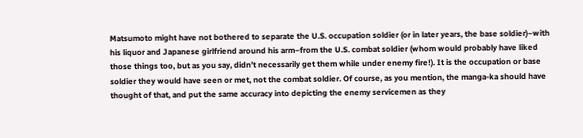Matsumoto might have not bothered to separate the U.S. occupation soldier (or in later years, the base soldier)–with his liquor and Japanese girlfriend around his arm–from the U.S. combat soldier (whom would probably have liked those things too, but as you say, didn’t necessarily get them while under enemy fire!). It is the occupation or base soldier they would have seen or met, not the combat soldier. Of course, as you mention, the manga-ka should have thought of that, and put the same accuracy into depicting the enemy servicemen as they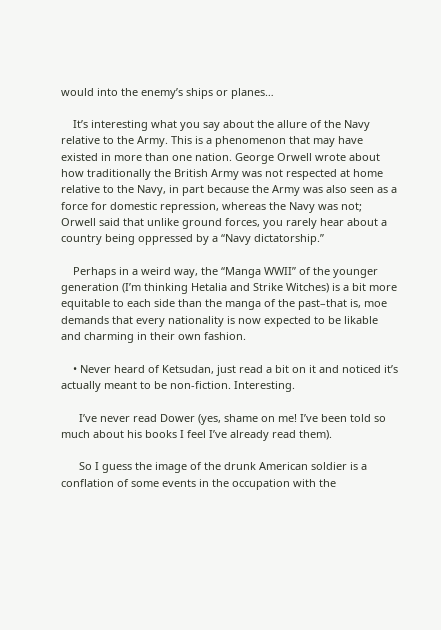would into the enemy’s ships or planes…

    It’s interesting what you say about the allure of the Navy relative to the Army. This is a phenomenon that may have existed in more than one nation. George Orwell wrote about how traditionally the British Army was not respected at home relative to the Navy, in part because the Army was also seen as a force for domestic repression, whereas the Navy was not; Orwell said that unlike ground forces, you rarely hear about a country being oppressed by a “Navy dictatorship.”

    Perhaps in a weird way, the “Manga WWII” of the younger generation (I’m thinking Hetalia and Strike Witches) is a bit more equitable to each side than the manga of the past–that is, moe demands that every nationality is now expected to be likable and charming in their own fashion.

    • Never heard of Ketsudan, just read a bit on it and noticed it’s actually meant to be non-fiction. Interesting.

      I’ve never read Dower (yes, shame on me! I’ve been told so much about his books I feel I’ve already read them).

      So I guess the image of the drunk American soldier is a conflation of some events in the occupation with the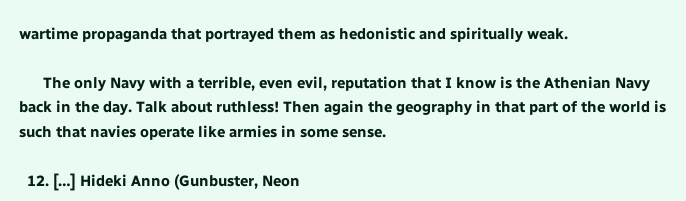wartime propaganda that portrayed them as hedonistic and spiritually weak.

      The only Navy with a terrible, even evil, reputation that I know is the Athenian Navy back in the day. Talk about ruthless! Then again the geography in that part of the world is such that navies operate like armies in some sense.

  12. […] Hideki Anno (Gunbuster, Neon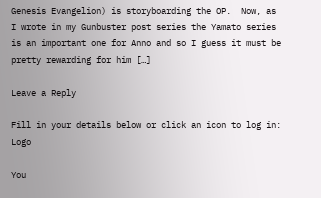Genesis Evangelion) is storyboarding the OP.  Now, as I wrote in my Gunbuster post series the Yamato series is an important one for Anno and so I guess it must be pretty rewarding for him […]

Leave a Reply

Fill in your details below or click an icon to log in: Logo

You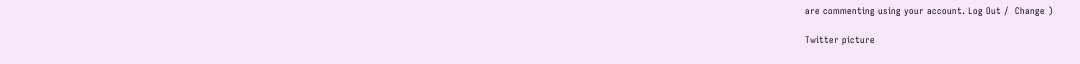are commenting using your account. Log Out /  Change )

Twitter picture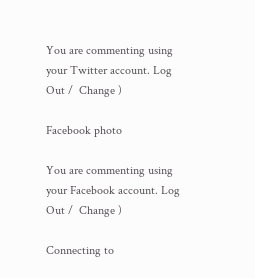You are commenting using your Twitter account. Log Out /  Change )

Facebook photo

You are commenting using your Facebook account. Log Out /  Change )

Connecting to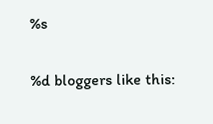%s

%d bloggers like this: